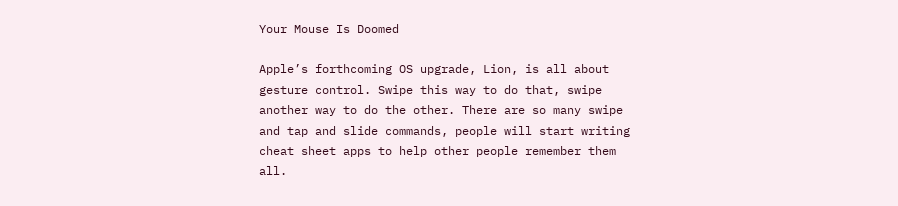Your Mouse Is Doomed

Apple’s forthcoming OS upgrade, Lion, is all about gesture control. Swipe this way to do that, swipe another way to do the other. There are so many swipe and tap and slide commands, people will start writing cheat sheet apps to help other people remember them all.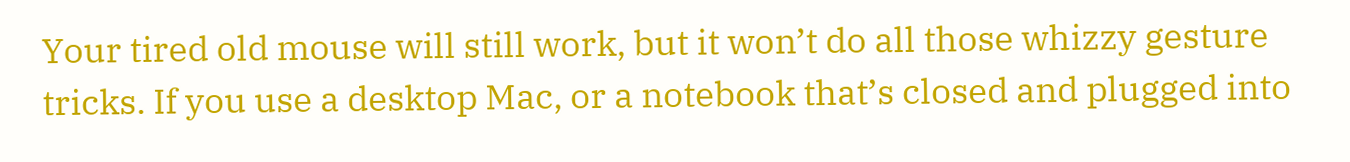Your tired old mouse will still work, but it won’t do all those whizzy gesture tricks. If you use a desktop Mac, or a notebook that’s closed and plugged into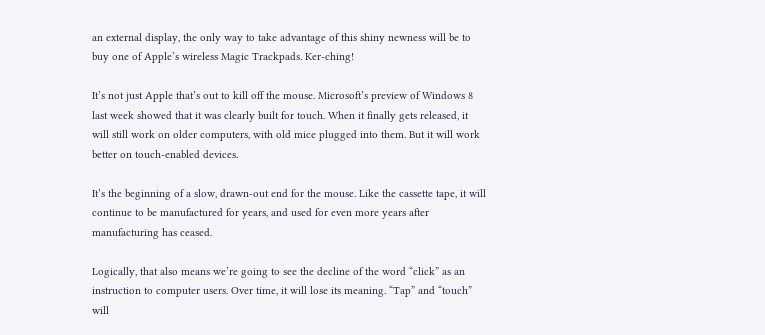an external display, the only way to take advantage of this shiny newness will be to buy one of Apple’s wireless Magic Trackpads. Ker-ching!

It’s not just Apple that’s out to kill off the mouse. Microsoft’s preview of Windows 8 last week showed that it was clearly built for touch. When it finally gets released, it will still work on older computers, with old mice plugged into them. But it will work better on touch-enabled devices.

It’s the beginning of a slow, drawn-out end for the mouse. Like the cassette tape, it will continue to be manufactured for years, and used for even more years after manufacturing has ceased.

Logically, that also means we’re going to see the decline of the word “click” as an instruction to computer users. Over time, it will lose its meaning. “Tap” and “touch” will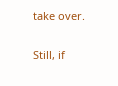take over.

Still, if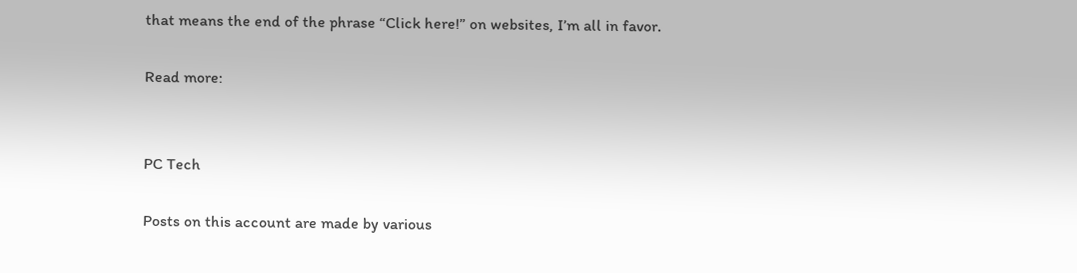that means the end of the phrase “Click here!” on websites, I’m all in favor.

Read more:


PC Tech

Posts on this account are made by various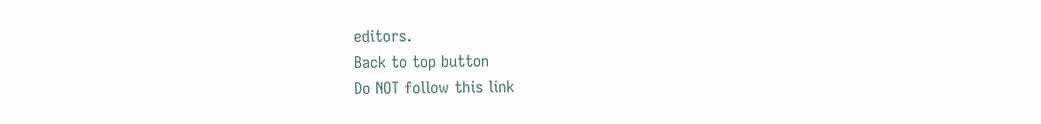editors.
Back to top button
Do NOT follow this link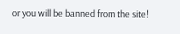or you will be banned from the site!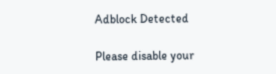Adblock Detected

Please disable your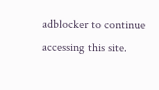adblocker to continue accessing this site.